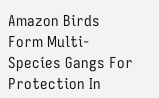Amazon Birds Form Multi-Species Gangs For Protection In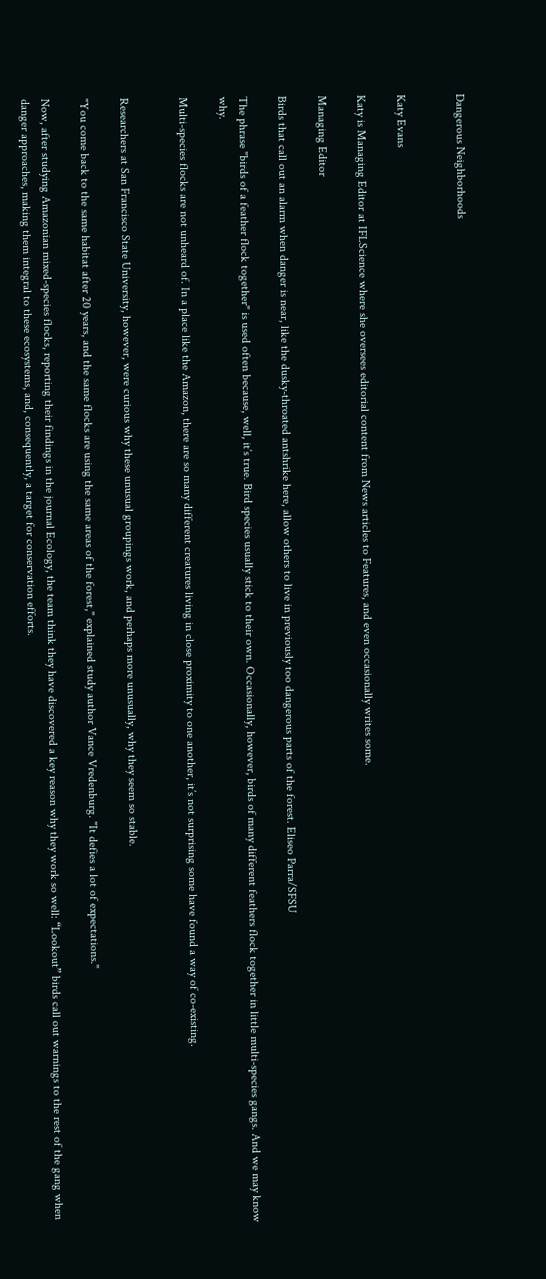Dangerous Neighborhoods


Katy Evans

Katy is Managing Editor at IFLScience where she oversees editorial content from News articles to Features, and even occasionally writes some.

Managing Editor

Birds that call out an alarm when danger is near, like the dusky-throated antshrike here, allow others to live in previously too dangerous parts of the forest. Eliseo Parra/SFSU

The phrase "birds of a feather flock together" is used often because, well, it’s true. Bird species usually stick to their own. Occasionally, however, birds of many different feathers flock together in little multi-species gangs. And we may know why.

Multi-species flocks are not unheard of. In a place like the Amazon, there are so many different creatures living in close proximity to one another, it’s not surprising some have found a way of co-existing.


Researchers at San Francisco State University, however, were curious why these unusual groupings work, and perhaps more unusually, why they seem so stable.

"You come back to the same habitat after 20 years, and the same flocks are using the same areas of the forest," explained study author Vance Vredenburg. "It defies a lot of expectations."

Now, after studying Amazonian mixed-species flocks, reporting their findings in the journal Ecology, the team think they have discovered a key reason why they work so well: “Lookout” birds call out warnings to the rest of the gang when danger approaches, making them integral to these ecosystems, and, consequently, a target for conservation efforts.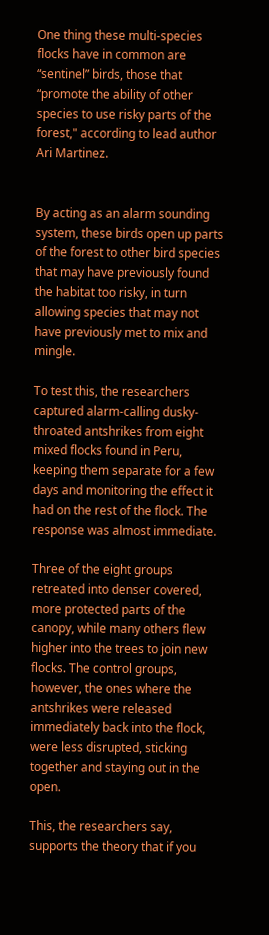One thing these multi-species flocks have in common are “sentinel” birds, those that “promote the ability of other species to use risky parts of the forest," according to lead author Ari Martinez.


By acting as an alarm sounding system, these birds open up parts of the forest to other bird species that may have previously found the habitat too risky, in turn allowing species that may not have previously met to mix and mingle.

To test this, the researchers captured alarm-calling dusky-throated antshrikes from eight mixed flocks found in Peru, keeping them separate for a few days and monitoring the effect it had on the rest of the flock. The response was almost immediate.

Three of the eight groups retreated into denser covered, more protected parts of the canopy, while many others flew higher into the trees to join new flocks. The control groups, however, the ones where the antshrikes were released immediately back into the flock, were less disrupted, sticking together and staying out in the open.

This, the researchers say, supports the theory that if you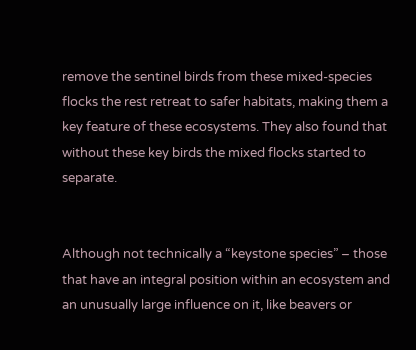remove the sentinel birds from these mixed-species flocks the rest retreat to safer habitats, making them a key feature of these ecosystems. They also found that without these key birds the mixed flocks started to separate.


Although not technically a “keystone species” – those that have an integral position within an ecosystem and an unusually large influence on it, like beavers or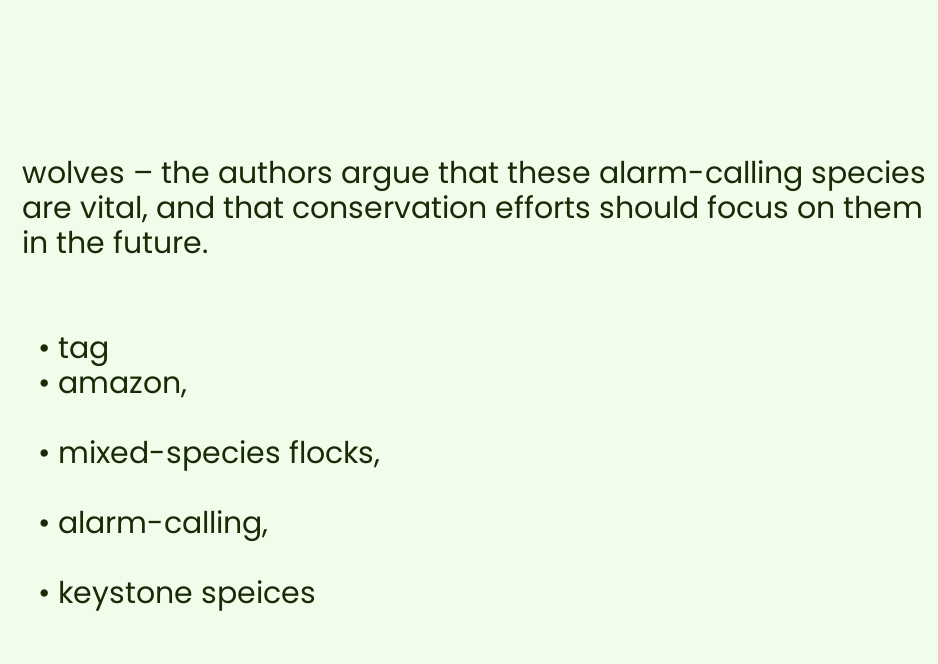wolves – the authors argue that these alarm-calling species are vital, and that conservation efforts should focus on them in the future.


  • tag
  • amazon,

  • mixed-species flocks,

  • alarm-calling,

  • keystone speices